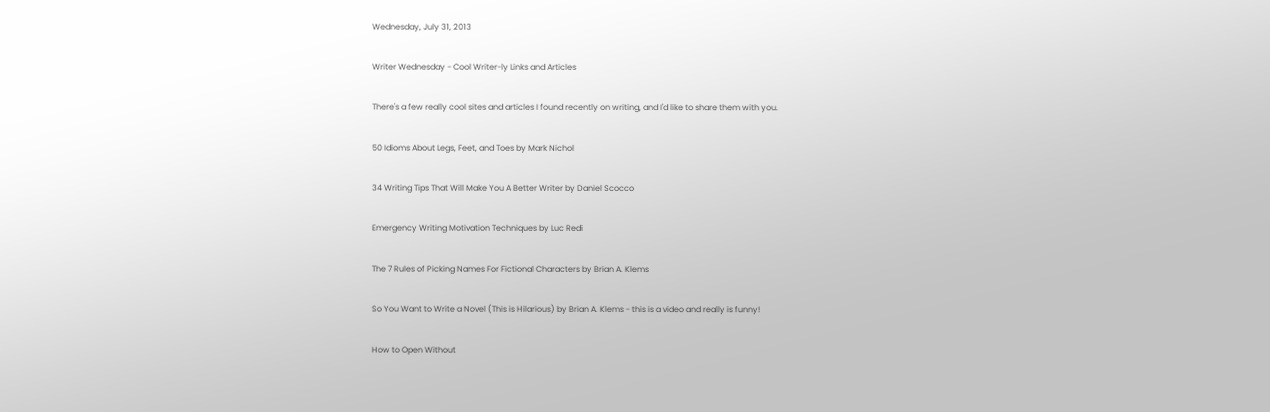Wednesday, July 31, 2013

Writer Wednesday - Cool Writer-ly Links and Articles

There's a few really cool sites and articles I found recently on writing, and I'd like to share them with you.

50 Idioms About Legs, Feet, and Toes by Mark Nichol

34 Writing Tips That Will Make You A Better Writer by Daniel Scocco

Emergency Writing Motivation Techniques by Luc Redi

The 7 Rules of Picking Names For Fictional Characters by Brian A. Klems

So You Want to Write a Novel (This is Hilarious) by Brian A. Klems - this is a video and really is funny!

How to Open Without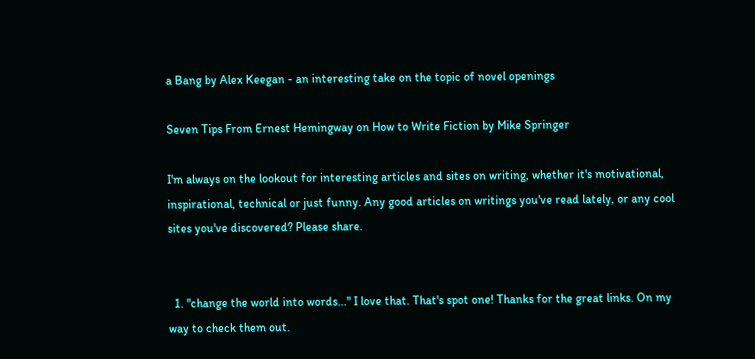a Bang by Alex Keegan - an interesting take on the topic of novel openings

Seven Tips From Ernest Hemingway on How to Write Fiction by Mike Springer

I'm always on the lookout for interesting articles and sites on writing, whether it's motivational, inspirational, technical or just funny. Any good articles on writings you've read lately, or any cool sites you've discovered? Please share.


  1. "change the world into words..." I love that. That's spot one! Thanks for the great links. On my way to check them out.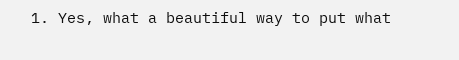1. Yes, what a beautiful way to put what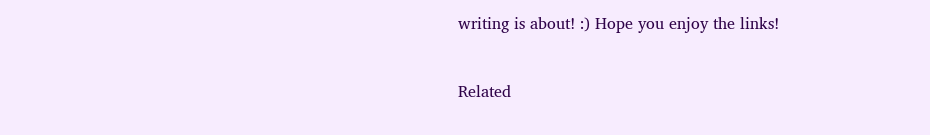writing is about! :) Hope you enjoy the links!


Related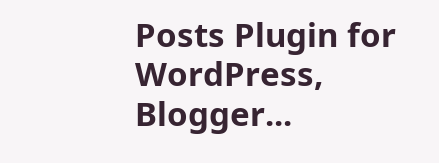Posts Plugin for WordPress, Blogger...